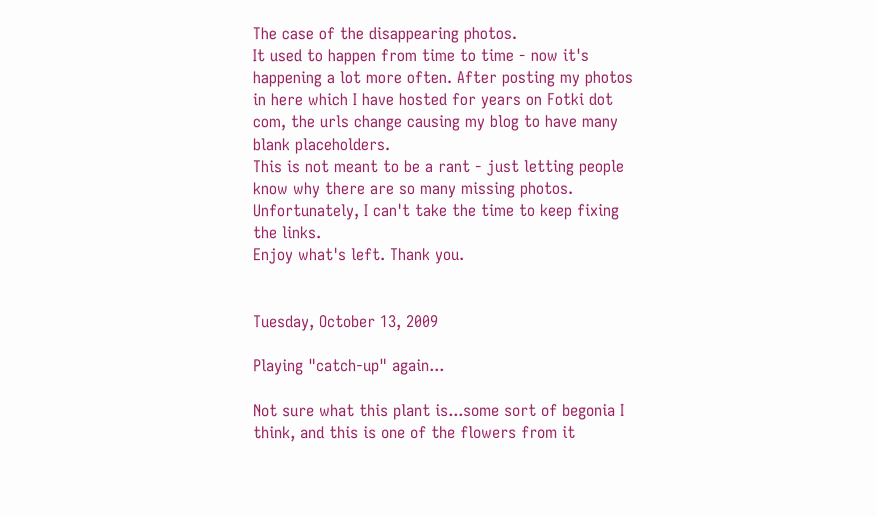The case of the disappearing photos.
It used to happen from time to time - now it's happening a lot more often. After posting my photos in here which I have hosted for years on Fotki dot com, the urls change causing my blog to have many blank placeholders.
This is not meant to be a rant - just letting people know why there are so many missing photos.
Unfortunately, I can't take the time to keep fixing the links.
Enjoy what's left. Thank you.


Tuesday, October 13, 2009

Playing "catch-up" again...

Not sure what this plant is...some sort of begonia I think, and this is one of the flowers from it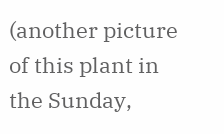(another picture of this plant in the Sunday,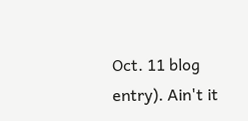Oct. 11 blog entry). Ain't it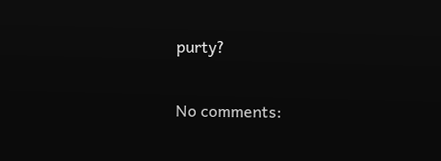purty?

No comments: